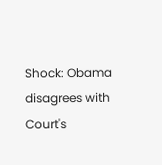Shock: Obama disagrees with Court's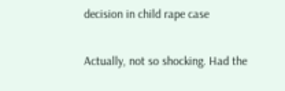decision in child rape case

Actually, not so shocking. Had the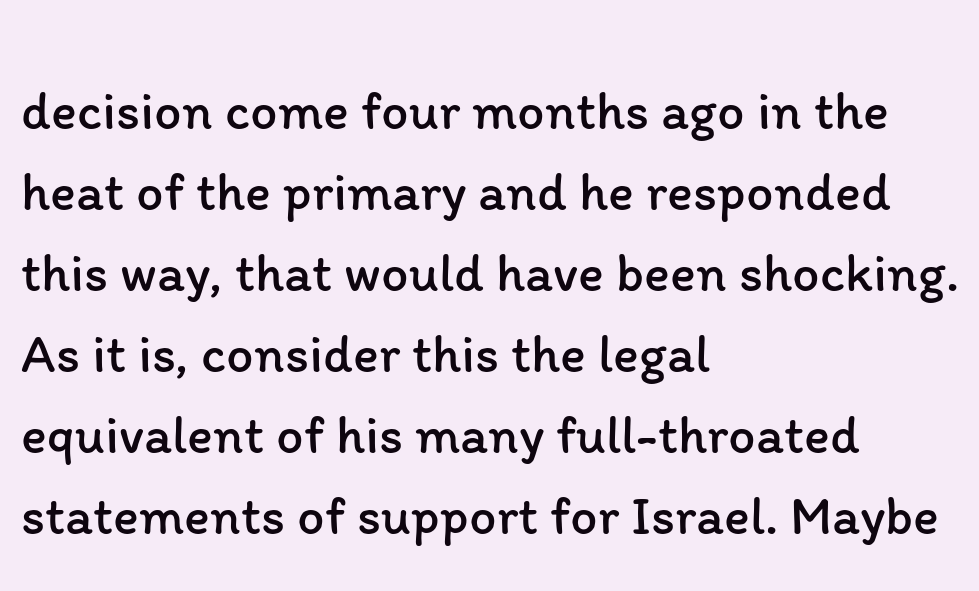decision come four months ago in the heat of the primary and he responded this way, that would have been shocking. As it is, consider this the legal equivalent of his many full-throated statements of support for Israel. Maybe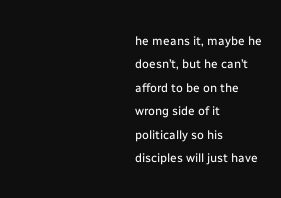he means it, maybe he doesn’t, but he can’t afford to be on the wrong side of it politically so his disciples will just have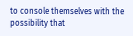to console themselves with the possibility that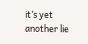it’s yet another lie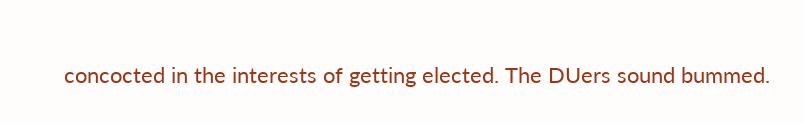concocted in the interests of getting elected. The DUers sound bummed.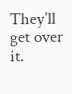They’ll get over it.